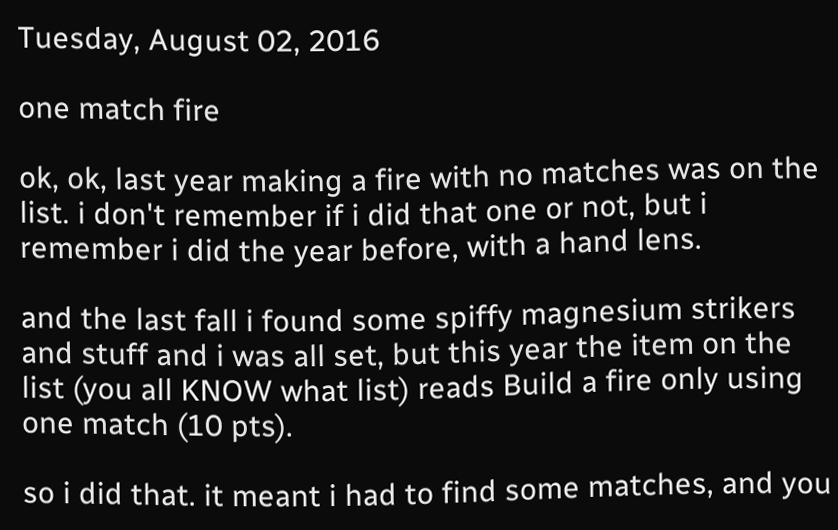Tuesday, August 02, 2016

one match fire

ok, ok, last year making a fire with no matches was on the list. i don't remember if i did that one or not, but i remember i did the year before, with a hand lens.

and the last fall i found some spiffy magnesium strikers and stuff and i was all set, but this year the item on the list (you all KNOW what list) reads Build a fire only using one match (10 pts).

so i did that. it meant i had to find some matches, and you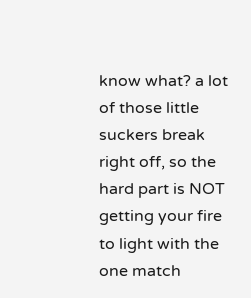know what? a lot of those little suckers break right off, so the hard part is NOT getting your fire to light with the one match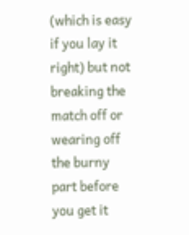(which is easy if you lay it right) but not breaking the match off or wearing off the burny part before you get it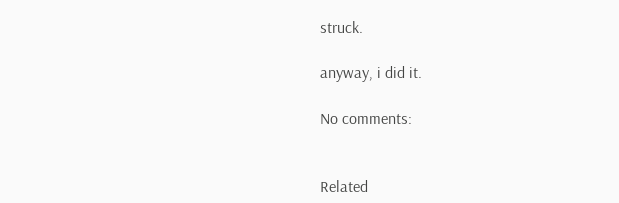struck.

anyway, i did it.

No comments:


Related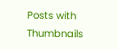Posts with Thumbnails